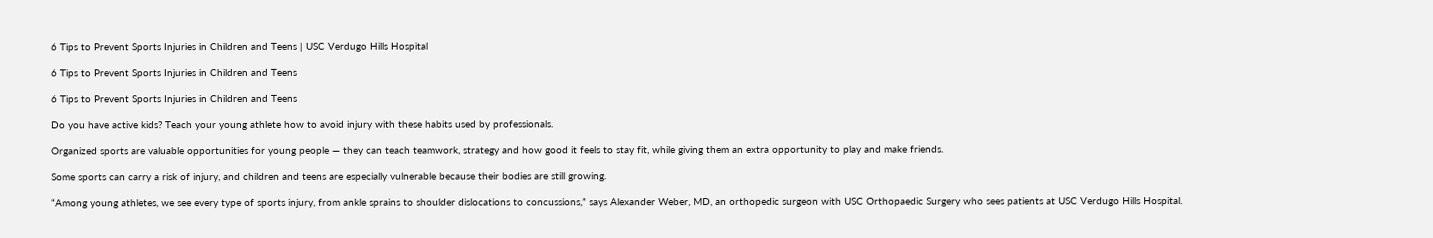6 Tips to Prevent Sports Injuries in Children and Teens | USC Verdugo Hills Hospital

6 Tips to Prevent Sports Injuries in Children and Teens

6 Tips to Prevent Sports Injuries in Children and Teens

Do you have active kids? Teach your young athlete how to avoid injury with these habits used by professionals.

Organized sports are valuable opportunities for young people — they can teach teamwork, strategy and how good it feels to stay fit, while giving them an extra opportunity to play and make friends.

Some sports can carry a risk of injury, and children and teens are especially vulnerable because their bodies are still growing.

“Among young athletes, we see every type of sports injury, from ankle sprains to shoulder dislocations to concussions,” says Alexander Weber, MD, an orthopedic surgeon with USC Orthopaedic Surgery who sees patients at USC Verdugo Hills Hospital.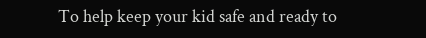To help keep your kid safe and ready to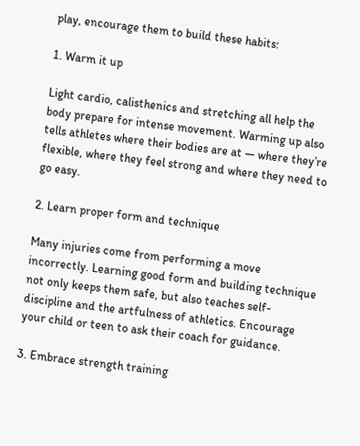play, encourage them to build these habits:

1. Warm it up

Light cardio, calisthenics and stretching all help the body prepare for intense movement. Warming up also tells athletes where their bodies are at — where they’re flexible, where they feel strong and where they need to go easy.

2. Learn proper form and technique

Many injuries come from performing a move incorrectly. Learning good form and building technique not only keeps them safe, but also teaches self-discipline and the artfulness of athletics. Encourage your child or teen to ask their coach for guidance.

3. Embrace strength training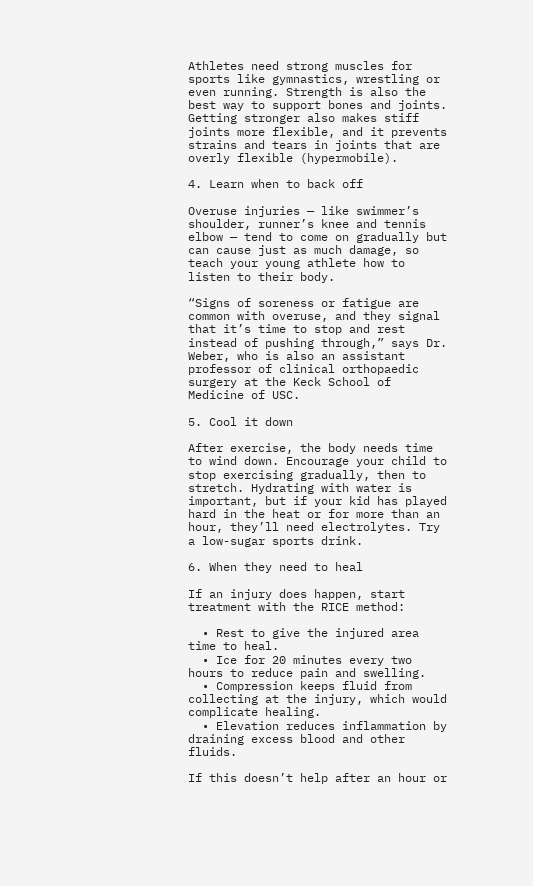Athletes need strong muscles for sports like gymnastics, wrestling or even running. Strength is also the best way to support bones and joints. Getting stronger also makes stiff joints more flexible, and it prevents strains and tears in joints that are overly flexible (hypermobile).

4. Learn when to back off

Overuse injuries — like swimmer’s shoulder, runner’s knee and tennis elbow — tend to come on gradually but can cause just as much damage, so teach your young athlete how to listen to their body.

“Signs of soreness or fatigue are common with overuse, and they signal that it’s time to stop and rest instead of pushing through,” says Dr. Weber, who is also an assistant professor of clinical orthopaedic surgery at the Keck School of Medicine of USC.

5. Cool it down

After exercise, the body needs time to wind down. Encourage your child to stop exercising gradually, then to stretch. Hydrating with water is important, but if your kid has played hard in the heat or for more than an hour, they’ll need electrolytes. Try a low-sugar sports drink.

6. When they need to heal

If an injury does happen, start treatment with the RICE method:

  • Rest to give the injured area time to heal.
  • Ice for 20 minutes every two hours to reduce pain and swelling.
  • Compression keeps fluid from collecting at the injury, which would complicate healing.
  • Elevation reduces inflammation by draining excess blood and other fluids.

If this doesn’t help after an hour or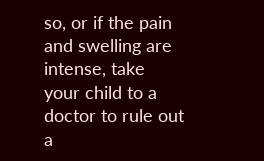so, or if the pain and swelling are intense, take your child to a doctor to rule out a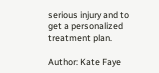serious injury and to get a personalized treatment plan.

Author: Kate Faye